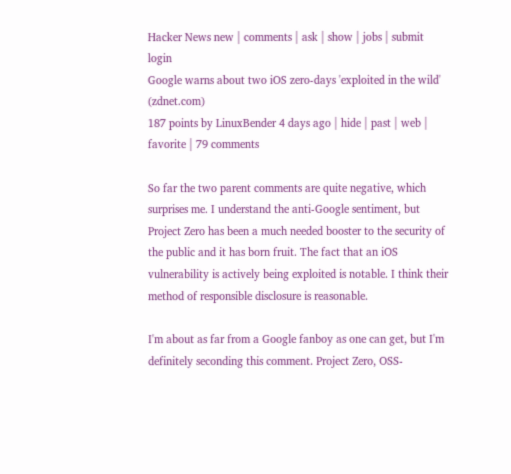Hacker News new | comments | ask | show | jobs | submit login
Google warns about two iOS zero-days 'exploited in the wild' (zdnet.com)
187 points by LinuxBender 4 days ago | hide | past | web | favorite | 79 comments

So far the two parent comments are quite negative, which surprises me. I understand the anti-Google sentiment, but Project Zero has been a much needed booster to the security of the public and it has born fruit. The fact that an iOS vulnerability is actively being exploited is notable. I think their method of responsible disclosure is reasonable.

I'm about as far from a Google fanboy as one can get, but I'm definitely seconding this comment. Project Zero, OSS-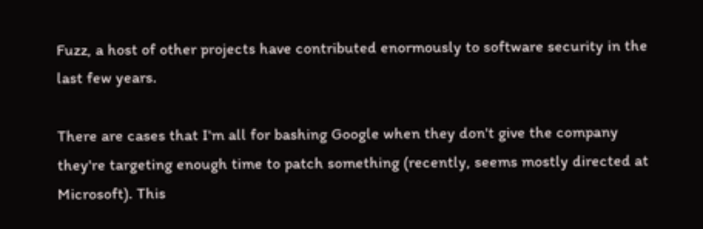Fuzz, a host of other projects have contributed enormously to software security in the last few years.

There are cases that I'm all for bashing Google when they don't give the company they're targeting enough time to patch something (recently, seems mostly directed at Microsoft). This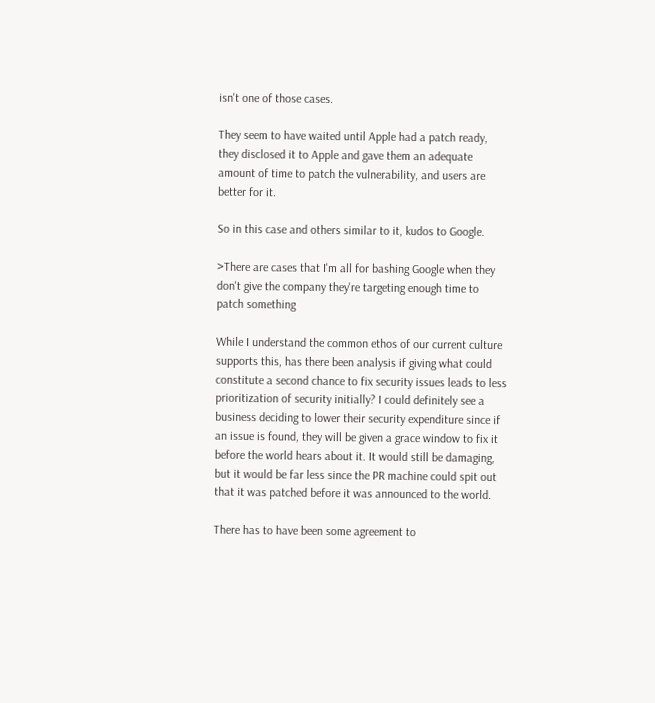isn't one of those cases.

They seem to have waited until Apple had a patch ready, they disclosed it to Apple and gave them an adequate amount of time to patch the vulnerability, and users are better for it.

So in this case and others similar to it, kudos to Google.

>There are cases that I'm all for bashing Google when they don't give the company they're targeting enough time to patch something

While I understand the common ethos of our current culture supports this, has there been analysis if giving what could constitute a second chance to fix security issues leads to less prioritization of security initially? I could definitely see a business deciding to lower their security expenditure since if an issue is found, they will be given a grace window to fix it before the world hears about it. It would still be damaging, but it would be far less since the PR machine could spit out that it was patched before it was announced to the world.

There has to have been some agreement to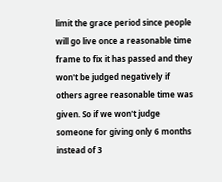limit the grace period since people will go live once a reasonable time frame to fix it has passed and they won't be judged negatively if others agree reasonable time was given. So if we won't judge someone for giving only 6 months instead of 3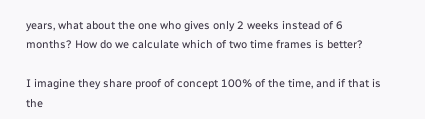years, what about the one who gives only 2 weeks instead of 6 months? How do we calculate which of two time frames is better?

I imagine they share proof of concept 100% of the time, and if that is the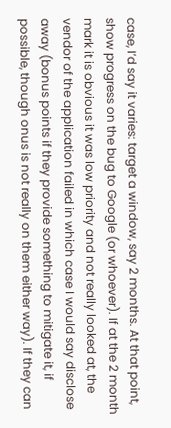case, I’d say it varies: target a window, say 2 months. At that point, show progress on the bug to Google (or whoever). If at the 2 month mark it is obvious it was low priority and not really looked at, the vendor of the application failed in which case I would say disclose away (bonus points if they provide something to mitigate it, if possible, though onus is not really on them either way). If they can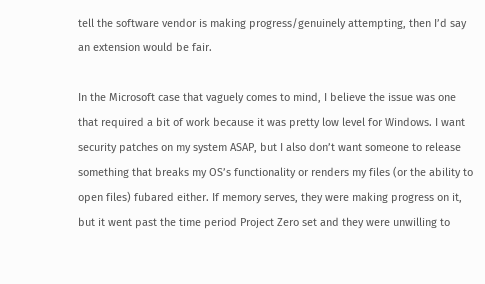tell the software vendor is making progress/genuinely attempting, then I’d say an extension would be fair.

In the Microsoft case that vaguely comes to mind, I believe the issue was one that required a bit of work because it was pretty low level for Windows. I want security patches on my system ASAP, but I also don’t want someone to release something that breaks my OS’s functionality or renders my files (or the ability to open files) fubared either. If memory serves, they were making progress on it, but it went past the time period Project Zero set and they were unwilling to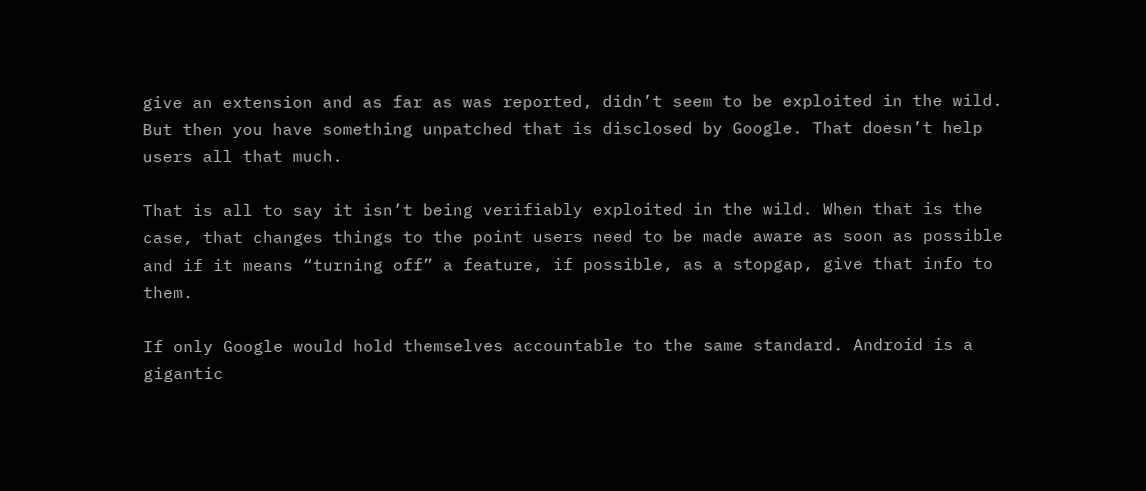give an extension and as far as was reported, didn’t seem to be exploited in the wild. But then you have something unpatched that is disclosed by Google. That doesn’t help users all that much.

That is all to say it isn’t being verifiably exploited in the wild. When that is the case, that changes things to the point users need to be made aware as soon as possible and if it means “turning off” a feature, if possible, as a stopgap, give that info to them.

If only Google would hold themselves accountable to the same standard. Android is a gigantic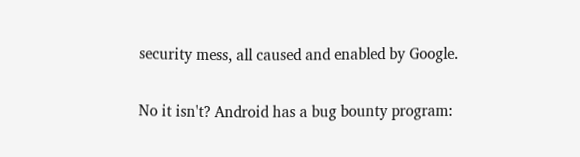security mess, all caused and enabled by Google.

No it isn't? Android has a bug bounty program: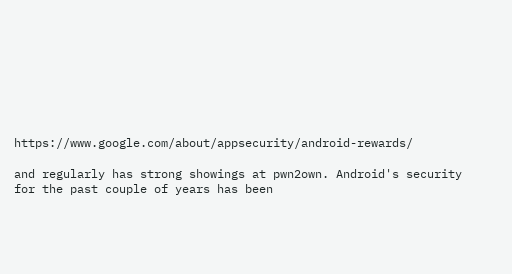https://www.google.com/about/appsecurity/android-rewards/

and regularly has strong showings at pwn2own. Android's security for the past couple of years has been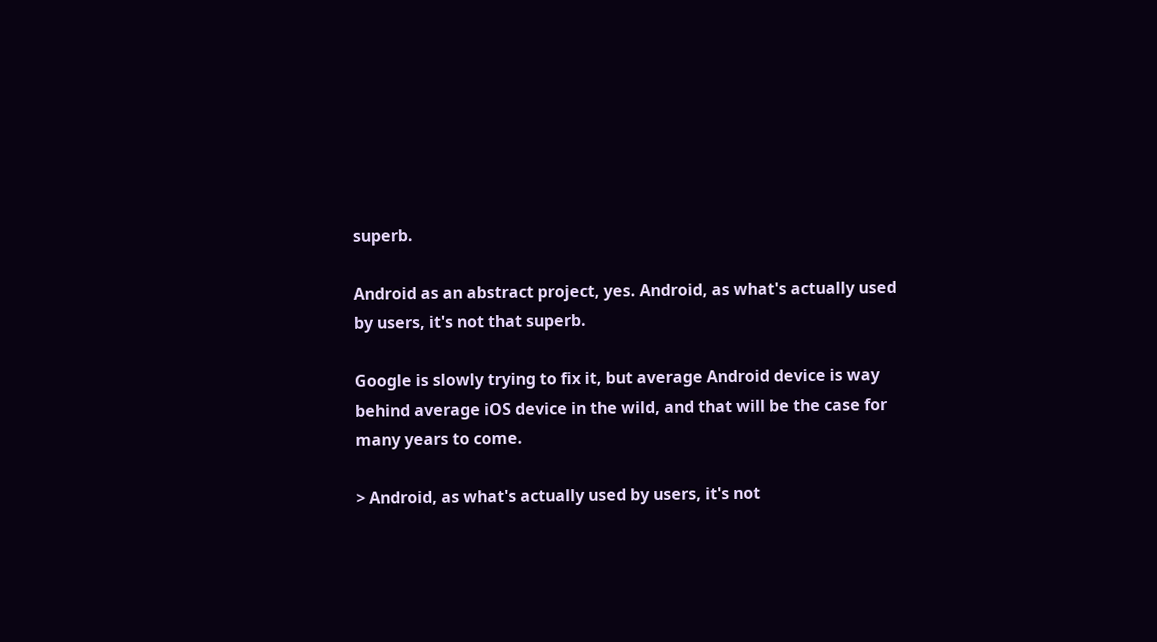superb.

Android as an abstract project, yes. Android, as what's actually used by users, it's not that superb.

Google is slowly trying to fix it, but average Android device is way behind average iOS device in the wild, and that will be the case for many years to come.

> Android, as what's actually used by users, it's not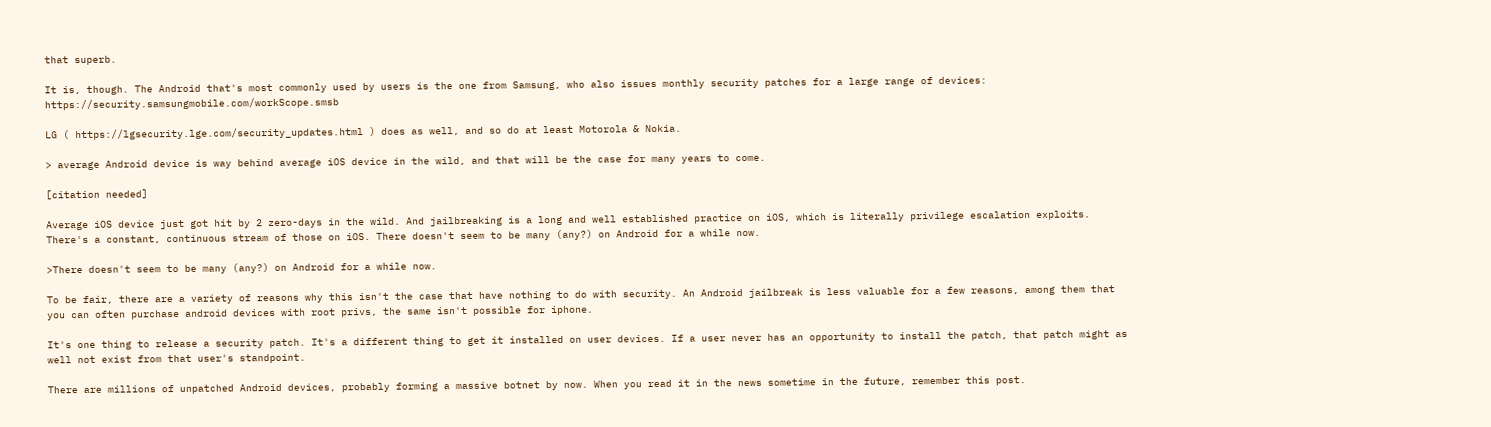that superb.

It is, though. The Android that's most commonly used by users is the one from Samsung, who also issues monthly security patches for a large range of devices: https://security.samsungmobile.com/workScope.smsb

LG ( https://lgsecurity.lge.com/security_updates.html ) does as well, and so do at least Motorola & Nokia.

> average Android device is way behind average iOS device in the wild, and that will be the case for many years to come.

[citation needed]

Average iOS device just got hit by 2 zero-days in the wild. And jailbreaking is a long and well established practice on iOS, which is literally privilege escalation exploits. There's a constant, continuous stream of those on iOS. There doesn't seem to be many (any?) on Android for a while now.

>There doesn't seem to be many (any?) on Android for a while now.

To be fair, there are a variety of reasons why this isn't the case that have nothing to do with security. An Android jailbreak is less valuable for a few reasons, among them that you can often purchase android devices with root privs, the same isn't possible for iphone.

It's one thing to release a security patch. It's a different thing to get it installed on user devices. If a user never has an opportunity to install the patch, that patch might as well not exist from that user's standpoint.

There are millions of unpatched Android devices, probably forming a massive botnet by now. When you read it in the news sometime in the future, remember this post.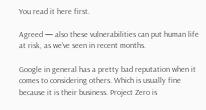You read it here first.

Agreed — also these vulnerabilities can put human life at risk, as we’ve seen in recent months.

Google in general has a pretty bad reputation when it comes to considering others. Which is usually fine because it is their business. Project Zero is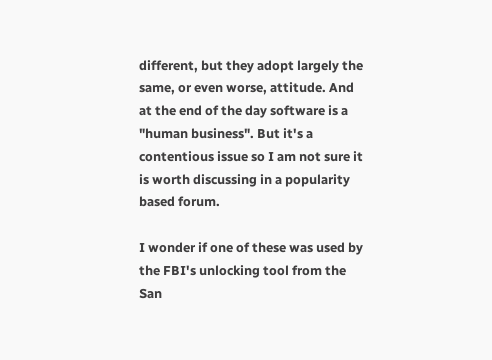different, but they adopt largely the same, or even worse, attitude. And at the end of the day software is a "human business". But it's a contentious issue so I am not sure it is worth discussing in a popularity based forum.

I wonder if one of these was used by the FBI's unlocking tool from the San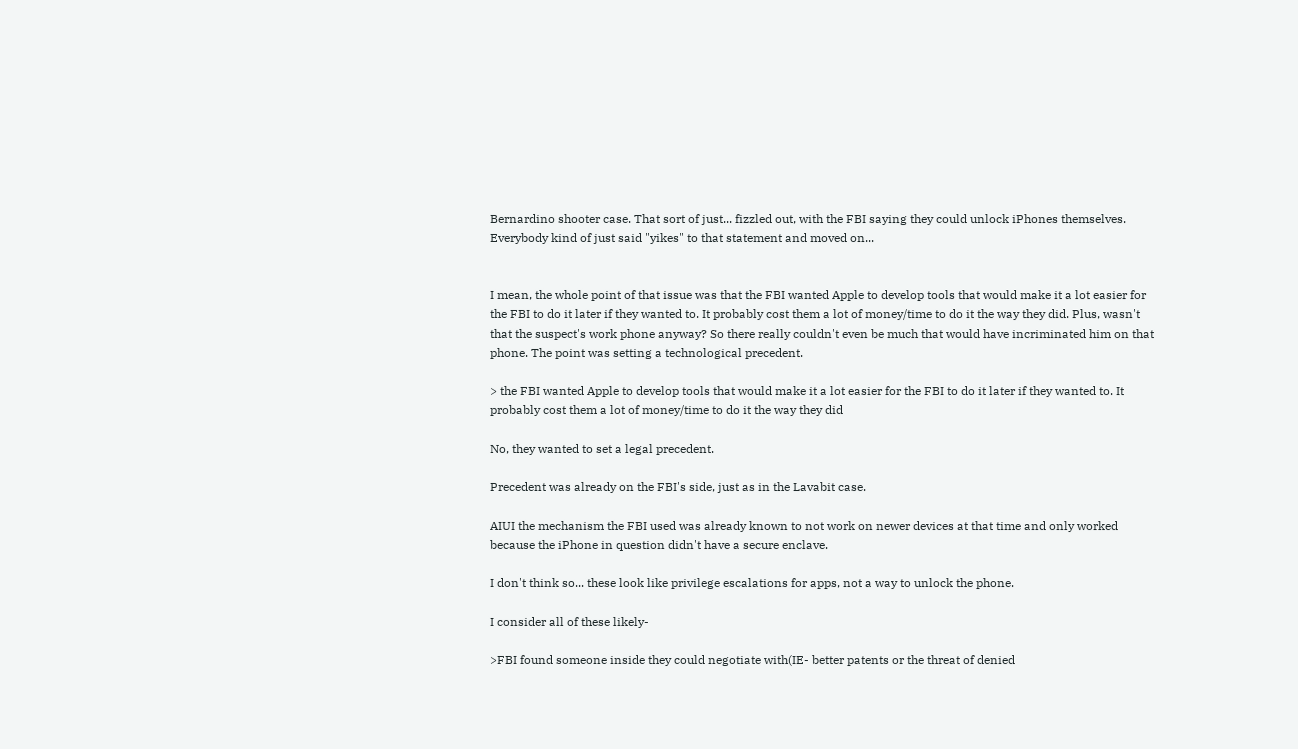Bernardino shooter case. That sort of just... fizzled out, with the FBI saying they could unlock iPhones themselves. Everybody kind of just said "yikes" to that statement and moved on...


I mean, the whole point of that issue was that the FBI wanted Apple to develop tools that would make it a lot easier for the FBI to do it later if they wanted to. It probably cost them a lot of money/time to do it the way they did. Plus, wasn't that the suspect's work phone anyway? So there really couldn't even be much that would have incriminated him on that phone. The point was setting a technological precedent.

> the FBI wanted Apple to develop tools that would make it a lot easier for the FBI to do it later if they wanted to. It probably cost them a lot of money/time to do it the way they did

No, they wanted to set a legal precedent.

Precedent was already on the FBI's side, just as in the Lavabit case.

AIUI the mechanism the FBI used was already known to not work on newer devices at that time and only worked because the iPhone in question didn't have a secure enclave.

I don't think so... these look like privilege escalations for apps, not a way to unlock the phone.

I consider all of these likely-

>FBI found someone inside they could negotiate with(IE- better patents or the threat of denied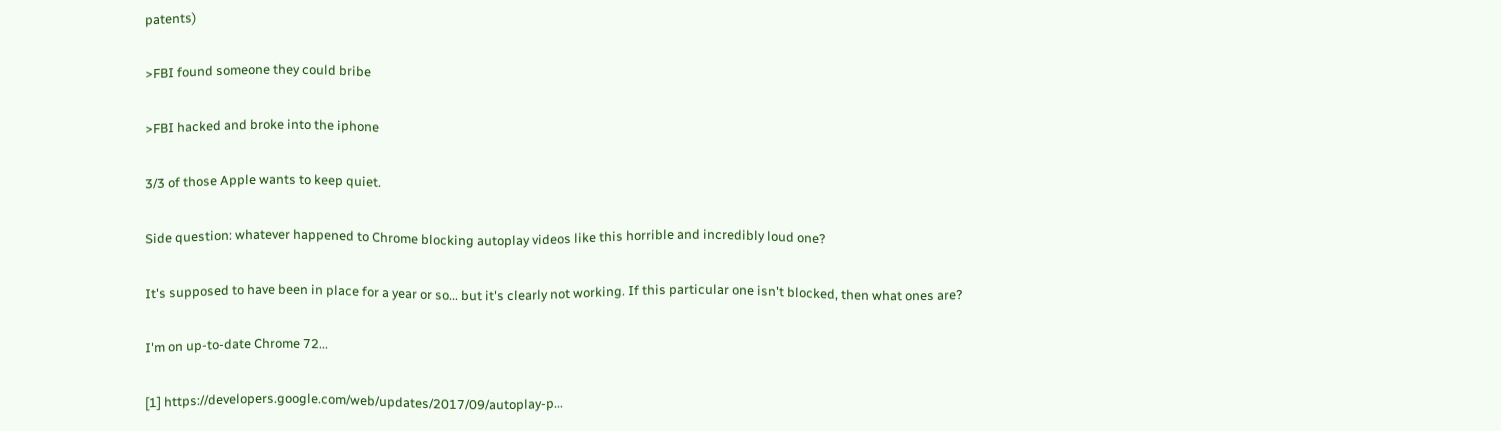patents)

>FBI found someone they could bribe

>FBI hacked and broke into the iphone

3/3 of those Apple wants to keep quiet.

Side question: whatever happened to Chrome blocking autoplay videos like this horrible and incredibly loud one?

It's supposed to have been in place for a year or so... but it's clearly not working. If this particular one isn't blocked, then what ones are?

I'm on up-to-date Chrome 72...

[1] https://developers.google.com/web/updates/2017/09/autoplay-p...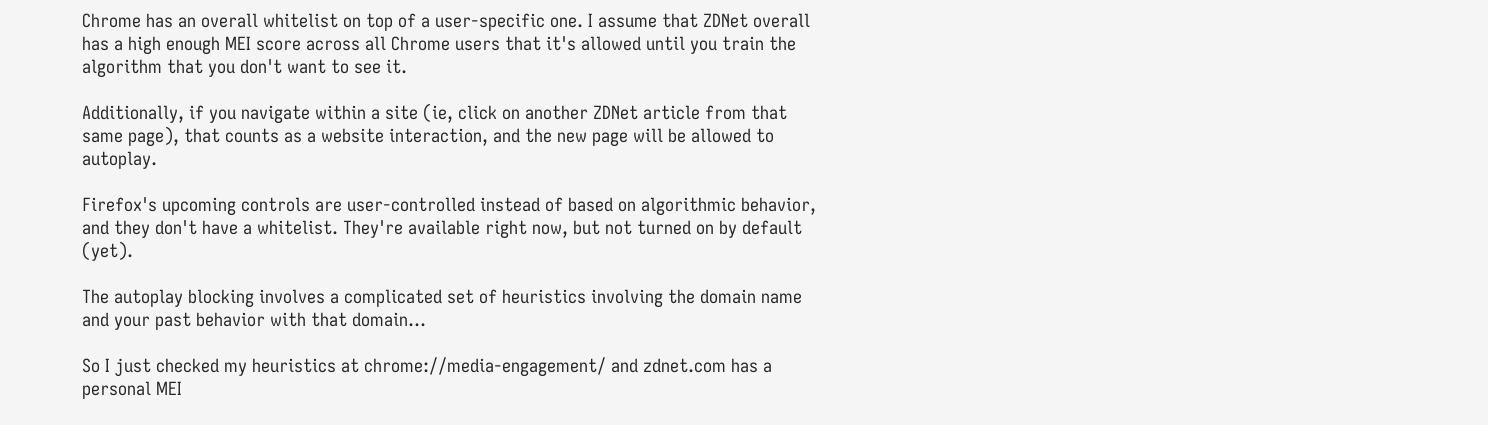Chrome has an overall whitelist on top of a user-specific one. I assume that ZDNet overall has a high enough MEI score across all Chrome users that it's allowed until you train the algorithm that you don't want to see it.

Additionally, if you navigate within a site (ie, click on another ZDNet article from that same page), that counts as a website interaction, and the new page will be allowed to autoplay.

Firefox's upcoming controls are user-controlled instead of based on algorithmic behavior, and they don't have a whitelist. They're available right now, but not turned on by default (yet).

The autoplay blocking involves a complicated set of heuristics involving the domain name and your past behavior with that domain...

So I just checked my heuristics at chrome://media-engagement/ and zdnet.com has a personal MEI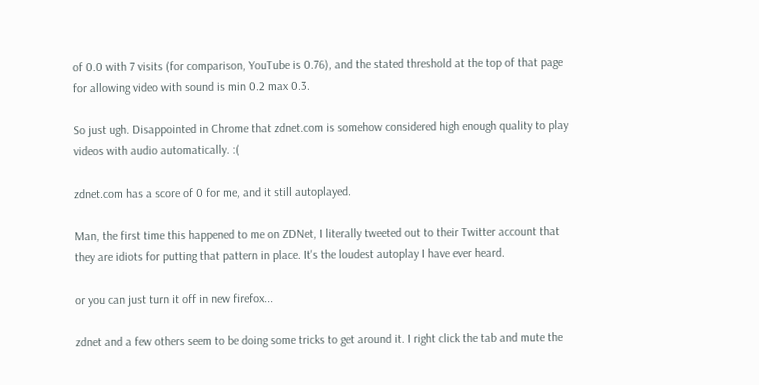of 0.0 with 7 visits (for comparison, YouTube is 0.76), and the stated threshold at the top of that page for allowing video with sound is min 0.2 max 0.3.

So just ugh. Disappointed in Chrome that zdnet.com is somehow considered high enough quality to play videos with audio automatically. :(

zdnet.com has a score of 0 for me, and it still autoplayed.

Man, the first time this happened to me on ZDNet, I literally tweeted out to their Twitter account that they are idiots for putting that pattern in place. It's the loudest autoplay I have ever heard.

or you can just turn it off in new firefox...

zdnet and a few others seem to be doing some tricks to get around it. I right click the tab and mute the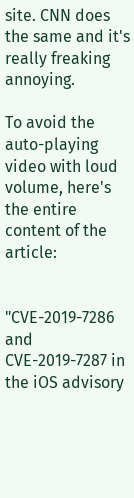site. CNN does the same and it's really freaking annoying.

To avoid the auto-playing video with loud volume, here's the entire content of the article:


"CVE-2019-7286 and CVE-2019-7287 in the iOS advisory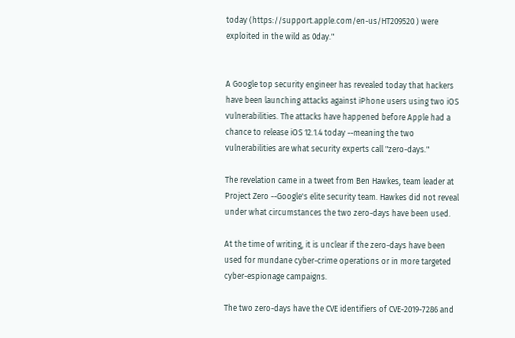today (https://support.apple.com/en-us/HT209520 ) were exploited in the wild as 0day."


A Google top security engineer has revealed today that hackers have been launching attacks against iPhone users using two iOS vulnerabilities. The attacks have happened before Apple had a chance to release iOS 12.1.4 today --meaning the two vulnerabilities are what security experts call "zero-days."

The revelation came in a tweet from Ben Hawkes, team leader at Project Zero --Google's elite security team. Hawkes did not reveal under what circumstances the two zero-days have been used.

At the time of writing, it is unclear if the zero-days have been used for mundane cyber-crime operations or in more targeted cyber-espionage campaigns.

The two zero-days have the CVE identifiers of CVE-2019-7286 and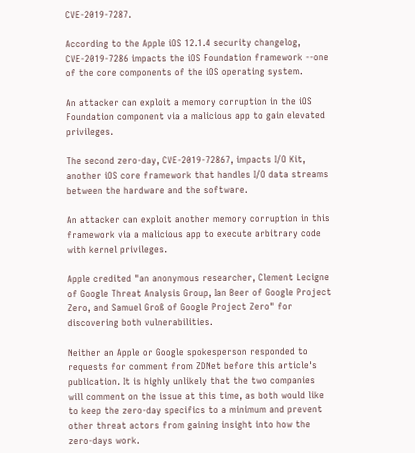CVE-2019-7287.

According to the Apple iOS 12.1.4 security changelog, CVE-2019-7286 impacts the iOS Foundation framework --one of the core components of the iOS operating system.

An attacker can exploit a memory corruption in the iOS Foundation component via a malicious app to gain elevated privileges.

The second zero-day, CVE-2019-72867, impacts I/O Kit, another iOS core framework that handles I/O data streams between the hardware and the software.

An attacker can exploit another memory corruption in this framework via a malicious app to execute arbitrary code with kernel privileges.

Apple credited "an anonymous researcher, Clement Lecigne of Google Threat Analysis Group, Ian Beer of Google Project Zero, and Samuel Groß of Google Project Zero" for discovering both vulnerabilities.

Neither an Apple or Google spokesperson responded to requests for comment from ZDNet before this article's publication. It is highly unlikely that the two companies will comment on the issue at this time, as both would like to keep the zero-day specifics to a minimum and prevent other threat actors from gaining insight into how the zero-days work.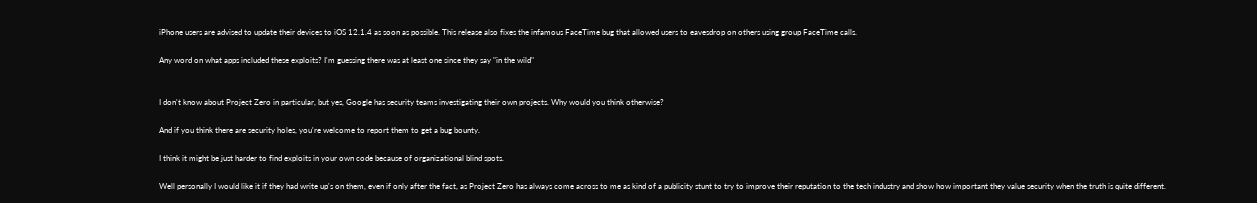iPhone users are advised to update their devices to iOS 12.1.4 as soon as possible. This release also fixes the infamous FaceTime bug that allowed users to eavesdrop on others using group FaceTime calls.

Any word on what apps included these exploits? I'm guessing there was at least one since they say "in the wild"


I don't know about Project Zero in particular, but yes, Google has security teams investigating their own projects. Why would you think otherwise?

And if you think there are security holes, you're welcome to report them to get a bug bounty.

I think it might be just harder to find exploits in your own code because of organizational blind spots.

Well personally I would like it if they had write up's on them, even if only after the fact, as Project Zero has always come across to me as kind of a publicity stunt to try to improve their reputation to the tech industry and show how important they value security when the truth is quite different.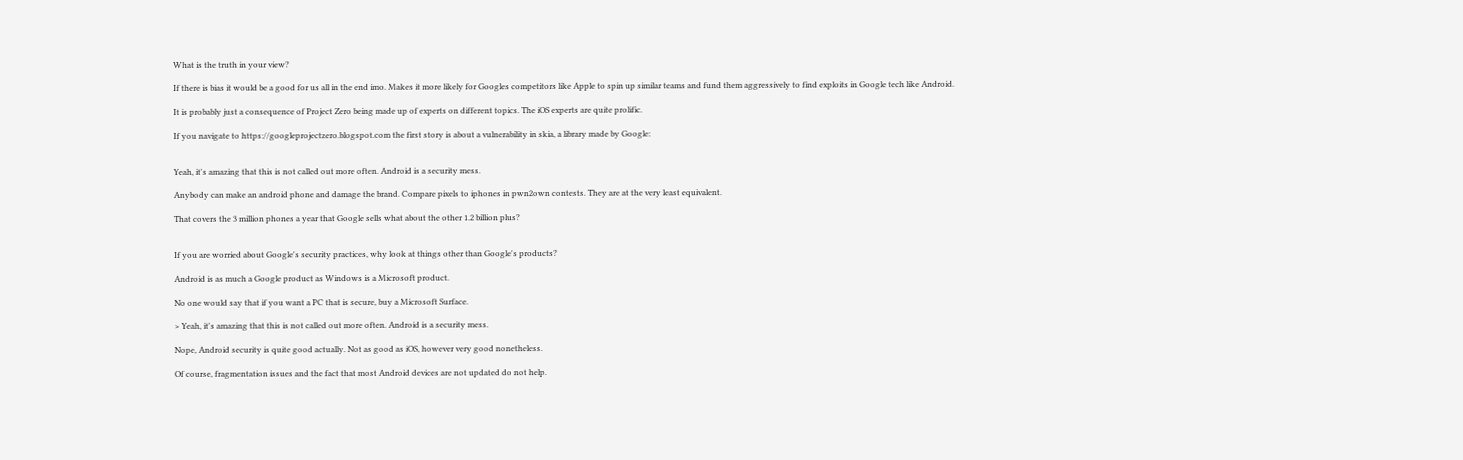What is the truth in your view?

If there is bias it would be a good for us all in the end imo. Makes it more likely for Googles competitors like Apple to spin up similar teams and fund them aggressively to find exploits in Google tech like Android.

It is probably just a consequence of Project Zero being made up of experts on different topics. The iOS experts are quite prolific.

If you navigate to https://googleprojectzero.blogspot.com the first story is about a vulnerability in skia, a library made by Google:


Yeah, it's amazing that this is not called out more often. Android is a security mess.

Anybody can make an android phone and damage the brand. Compare pixels to iphones in pwn2own contests. They are at the very least equivalent.

That covers the 3 million phones a year that Google sells what about the other 1.2 billion plus?


If you are worried about Google's security practices, why look at things other than Google's products?

Android is as much a Google product as Windows is a Microsoft product.

No one would say that if you want a PC that is secure, buy a Microsoft Surface.

> Yeah, it's amazing that this is not called out more often. Android is a security mess.

Nope, Android security is quite good actually. Not as good as iOS, however very good nonetheless.

Of course, fragmentation issues and the fact that most Android devices are not updated do not help.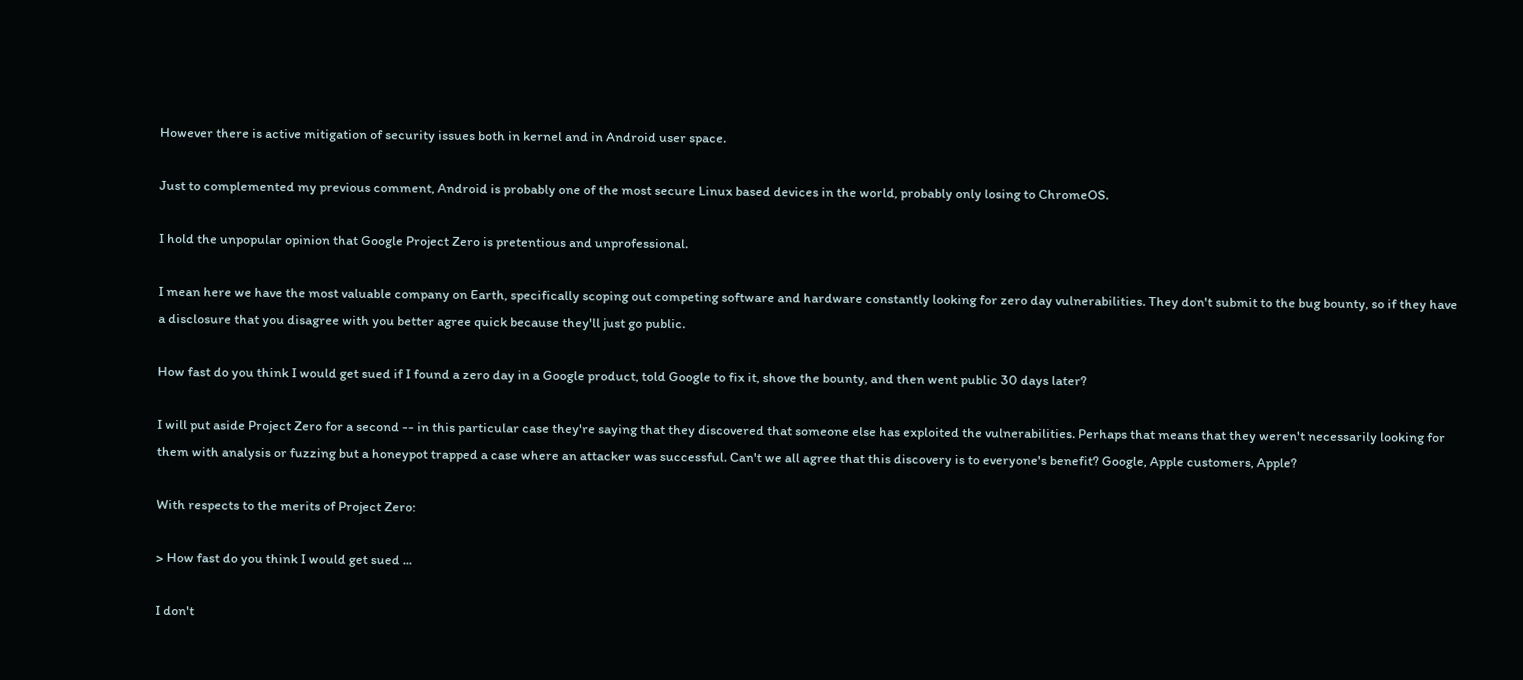However there is active mitigation of security issues both in kernel and in Android user space.

Just to complemented my previous comment, Android is probably one of the most secure Linux based devices in the world, probably only losing to ChromeOS.

I hold the unpopular opinion that Google Project Zero is pretentious and unprofessional.

I mean here we have the most valuable company on Earth, specifically scoping out competing software and hardware constantly looking for zero day vulnerabilities. They don't submit to the bug bounty, so if they have a disclosure that you disagree with you better agree quick because they'll just go public.

How fast do you think I would get sued if I found a zero day in a Google product, told Google to fix it, shove the bounty, and then went public 30 days later?

I will put aside Project Zero for a second -- in this particular case they're saying that they discovered that someone else has exploited the vulnerabilities. Perhaps that means that they weren't necessarily looking for them with analysis or fuzzing but a honeypot trapped a case where an attacker was successful. Can't we all agree that this discovery is to everyone's benefit? Google, Apple customers, Apple?

With respects to the merits of Project Zero:

> How fast do you think I would get sued ...

I don't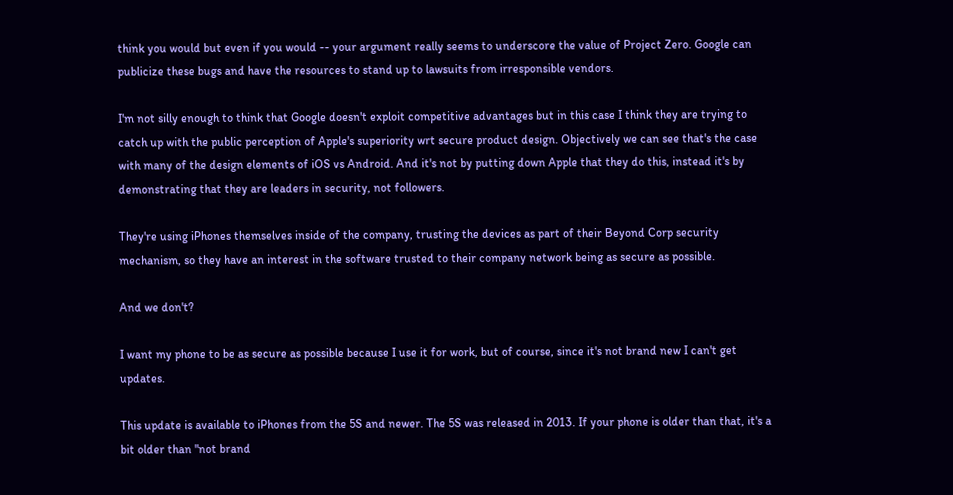think you would but even if you would -- your argument really seems to underscore the value of Project Zero. Google can publicize these bugs and have the resources to stand up to lawsuits from irresponsible vendors.

I'm not silly enough to think that Google doesn't exploit competitive advantages but in this case I think they are trying to catch up with the public perception of Apple's superiority wrt secure product design. Objectively we can see that's the case with many of the design elements of iOS vs Android. And it's not by putting down Apple that they do this, instead it's by demonstrating that they are leaders in security, not followers.

They're using iPhones themselves inside of the company, trusting the devices as part of their Beyond Corp security mechanism, so they have an interest in the software trusted to their company network being as secure as possible.

And we don't?

I want my phone to be as secure as possible because I use it for work, but of course, since it's not brand new I can't get updates.

This update is available to iPhones from the 5S and newer. The 5S was released in 2013. If your phone is older than that, it's a bit older than "not brand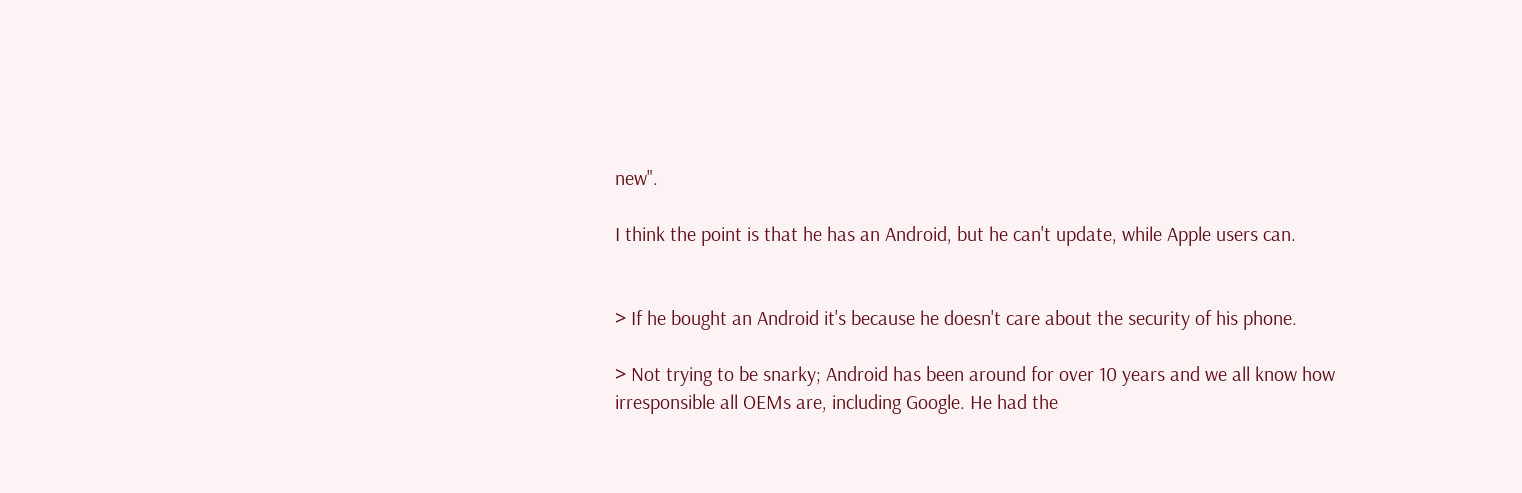new".

I think the point is that he has an Android, but he can't update, while Apple users can.


> If he bought an Android it's because he doesn't care about the security of his phone.

> Not trying to be snarky; Android has been around for over 10 years and we all know how irresponsible all OEMs are, including Google. He had the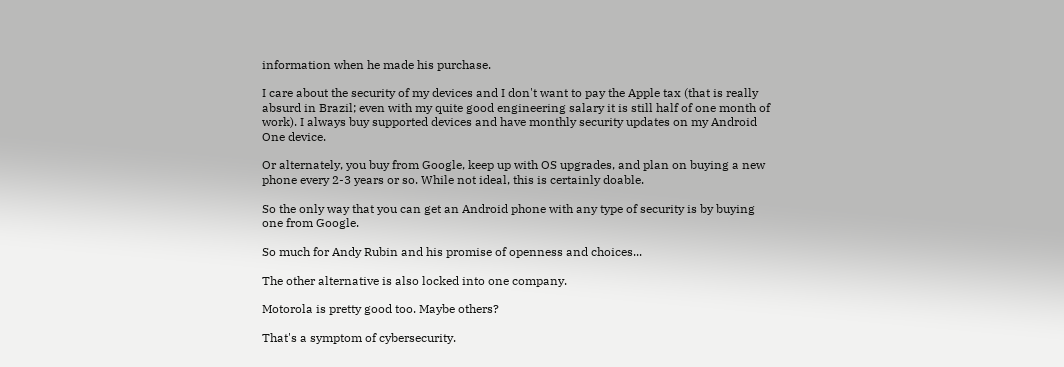information when he made his purchase.

I care about the security of my devices and I don't want to pay the Apple tax (that is really absurd in Brazil; even with my quite good engineering salary it is still half of one month of work). I always buy supported devices and have monthly security updates on my Android One device.

Or alternately, you buy from Google, keep up with OS upgrades, and plan on buying a new phone every 2-3 years or so. While not ideal, this is certainly doable.

So the only way that you can get an Android phone with any type of security is by buying one from Google.

So much for Andy Rubin and his promise of openness and choices...

The other alternative is also locked into one company.

Motorola is pretty good too. Maybe others?

That's a symptom of cybersecurity.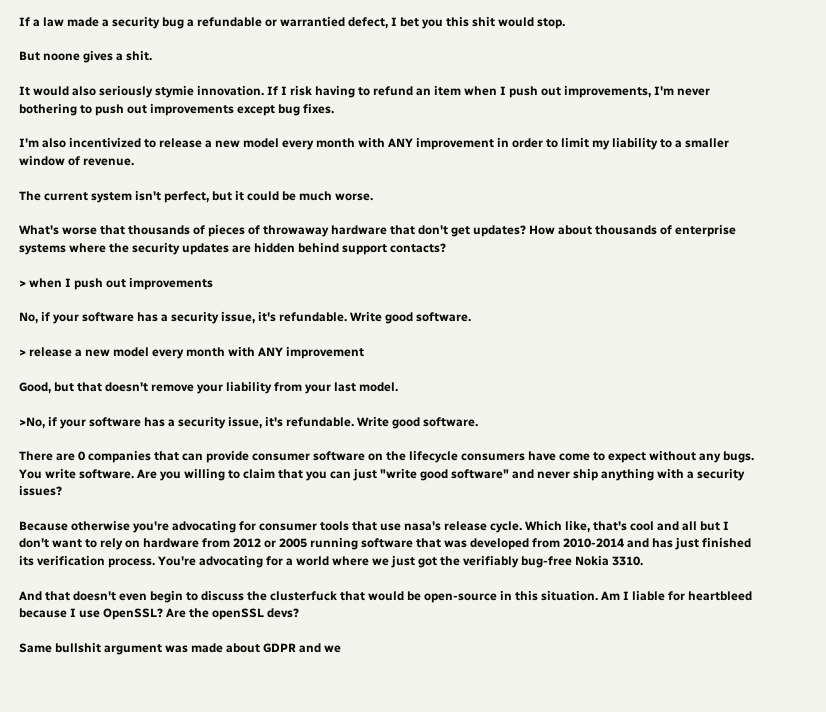If a law made a security bug a refundable or warrantied defect, I bet you this shit would stop.

But noone gives a shit.

It would also seriously stymie innovation. If I risk having to refund an item when I push out improvements, I'm never bothering to push out improvements except bug fixes.

I'm also incentivized to release a new model every month with ANY improvement in order to limit my liability to a smaller window of revenue.

The current system isn't perfect, but it could be much worse.

What's worse that thousands of pieces of throwaway hardware that don't get updates? How about thousands of enterprise systems where the security updates are hidden behind support contacts?

> when I push out improvements

No, if your software has a security issue, it's refundable. Write good software.

> release a new model every month with ANY improvement

Good, but that doesn't remove your liability from your last model.

>No, if your software has a security issue, it's refundable. Write good software.

There are 0 companies that can provide consumer software on the lifecycle consumers have come to expect without any bugs. You write software. Are you willing to claim that you can just "write good software" and never ship anything with a security issues?

Because otherwise you're advocating for consumer tools that use nasa's release cycle. Which like, that's cool and all but I don't want to rely on hardware from 2012 or 2005 running software that was developed from 2010-2014 and has just finished its verification process. You're advocating for a world where we just got the verifiably bug-free Nokia 3310.

And that doesn't even begin to discuss the clusterfuck that would be open-source in this situation. Am I liable for heartbleed because I use OpenSSL? Are the openSSL devs?

Same bullshit argument was made about GDPR and we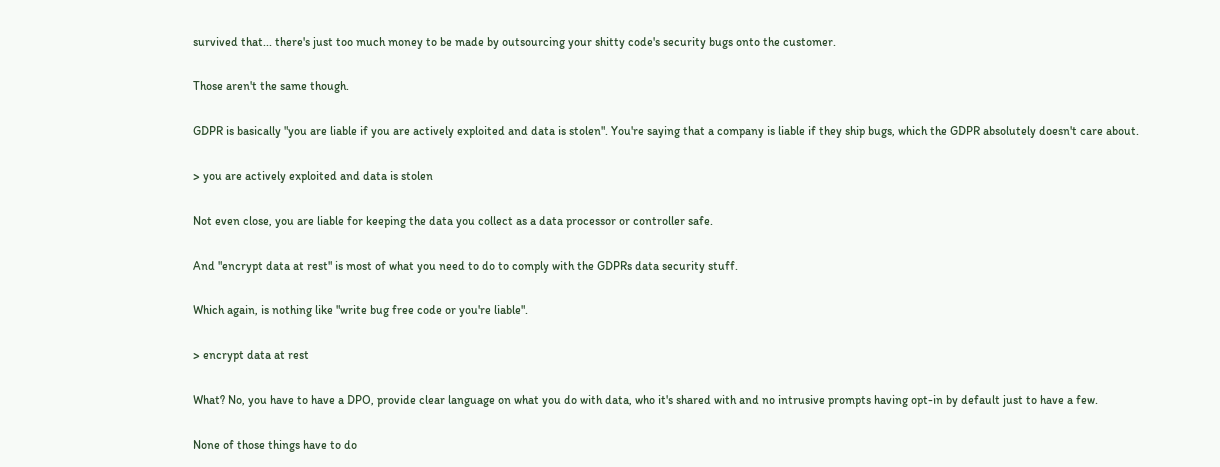survived that... there's just too much money to be made by outsourcing your shitty code's security bugs onto the customer.

Those aren't the same though.

GDPR is basically "you are liable if you are actively exploited and data is stolen". You're saying that a company is liable if they ship bugs, which the GDPR absolutely doesn't care about.

> you are actively exploited and data is stolen

Not even close, you are liable for keeping the data you collect as a data processor or controller safe.

And "encrypt data at rest" is most of what you need to do to comply with the GDPRs data security stuff.

Which again, is nothing like "write bug free code or you're liable".

> encrypt data at rest

What? No, you have to have a DPO, provide clear language on what you do with data, who it's shared with and no intrusive prompts having opt-in by default just to have a few.

None of those things have to do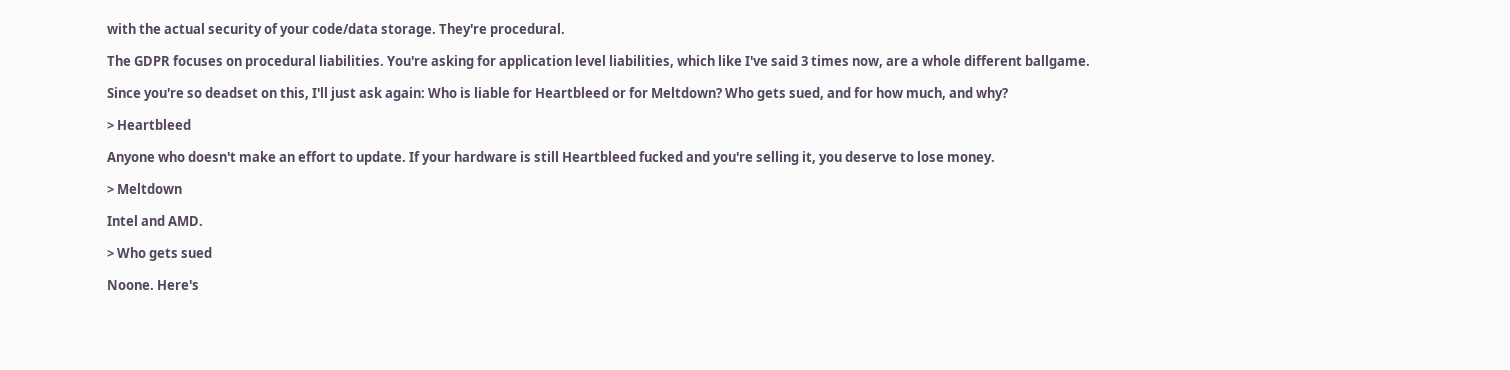with the actual security of your code/data storage. They're procedural.

The GDPR focuses on procedural liabilities. You're asking for application level liabilities, which like I've said 3 times now, are a whole different ballgame.

Since you're so deadset on this, I'll just ask again: Who is liable for Heartbleed or for Meltdown? Who gets sued, and for how much, and why?

> Heartbleed

Anyone who doesn't make an effort to update. If your hardware is still Heartbleed fucked and you're selling it, you deserve to lose money.

> Meltdown

Intel and AMD.

> Who gets sued

Noone. Here's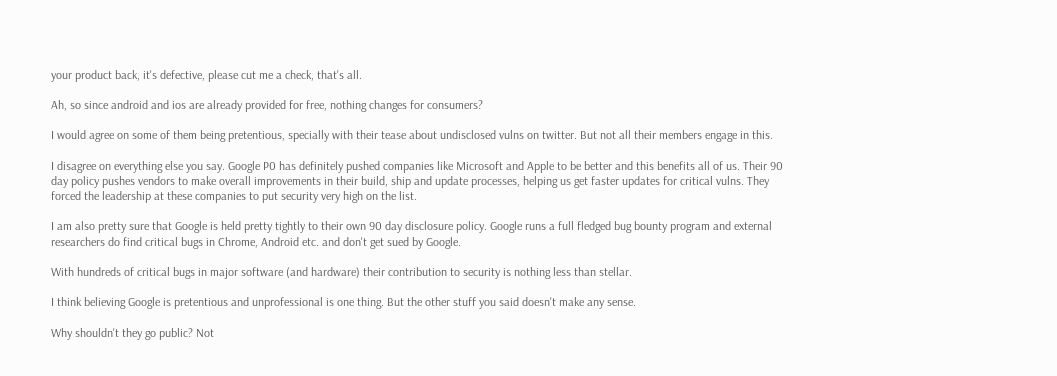your product back, it's defective, please cut me a check, that's all.

Ah, so since android and ios are already provided for free, nothing changes for consumers?

I would agree on some of them being pretentious, specially with their tease about undisclosed vulns on twitter. But not all their members engage in this.

I disagree on everything else you say. Google P0 has definitely pushed companies like Microsoft and Apple to be better and this benefits all of us. Their 90 day policy pushes vendors to make overall improvements in their build, ship and update processes, helping us get faster updates for critical vulns. They forced the leadership at these companies to put security very high on the list.

I am also pretty sure that Google is held pretty tightly to their own 90 day disclosure policy. Google runs a full fledged bug bounty program and external researchers do find critical bugs in Chrome, Android etc. and don't get sued by Google.

With hundreds of critical bugs in major software (and hardware) their contribution to security is nothing less than stellar.

I think believing Google is pretentious and unprofessional is one thing. But the other stuff you said doesn't make any sense.

Why shouldn't they go public? Not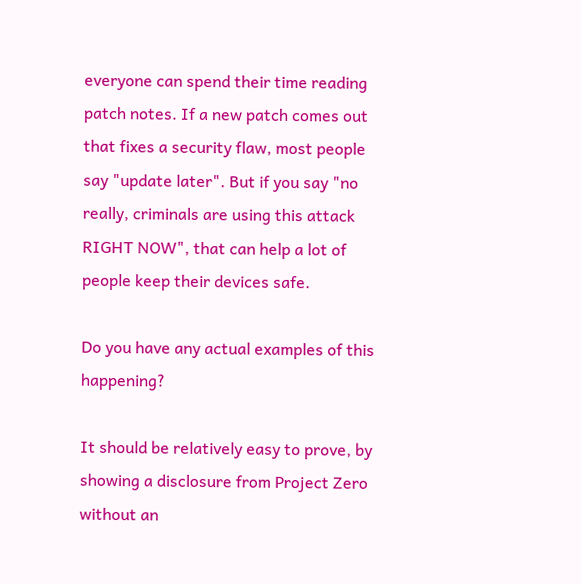everyone can spend their time reading patch notes. If a new patch comes out that fixes a security flaw, most people say "update later". But if you say "no really, criminals are using this attack RIGHT NOW", that can help a lot of people keep their devices safe.

Do you have any actual examples of this happening?

It should be relatively easy to prove, by showing a disclosure from Project Zero without an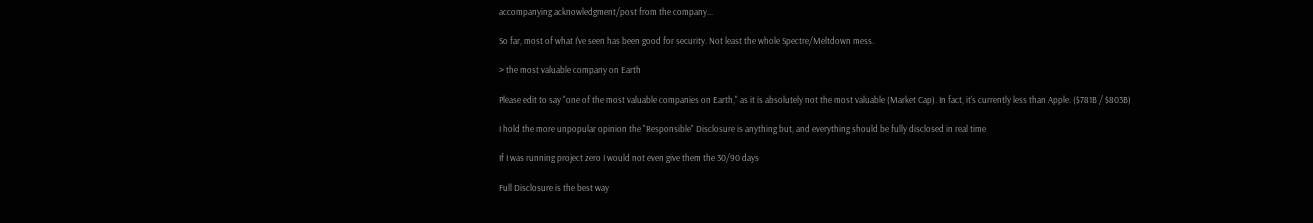accompanying acknowledgment/post from the company...

So far, most of what I've seen has been good for security. Not least the whole Spectre/Meltdown mess.

> the most valuable company on Earth

Please edit to say "one of the most valuable companies on Earth," as it is absolutely not the most valuable (Market Cap). In fact, it's currently less than Apple. ($781B / $803B)

I hold the more unpopular opinion the "Responsible" Disclosure is anything but, and everything should be fully disclosed in real time

If I was running project zero I would not even give them the 30/90 days

Full Disclosure is the best way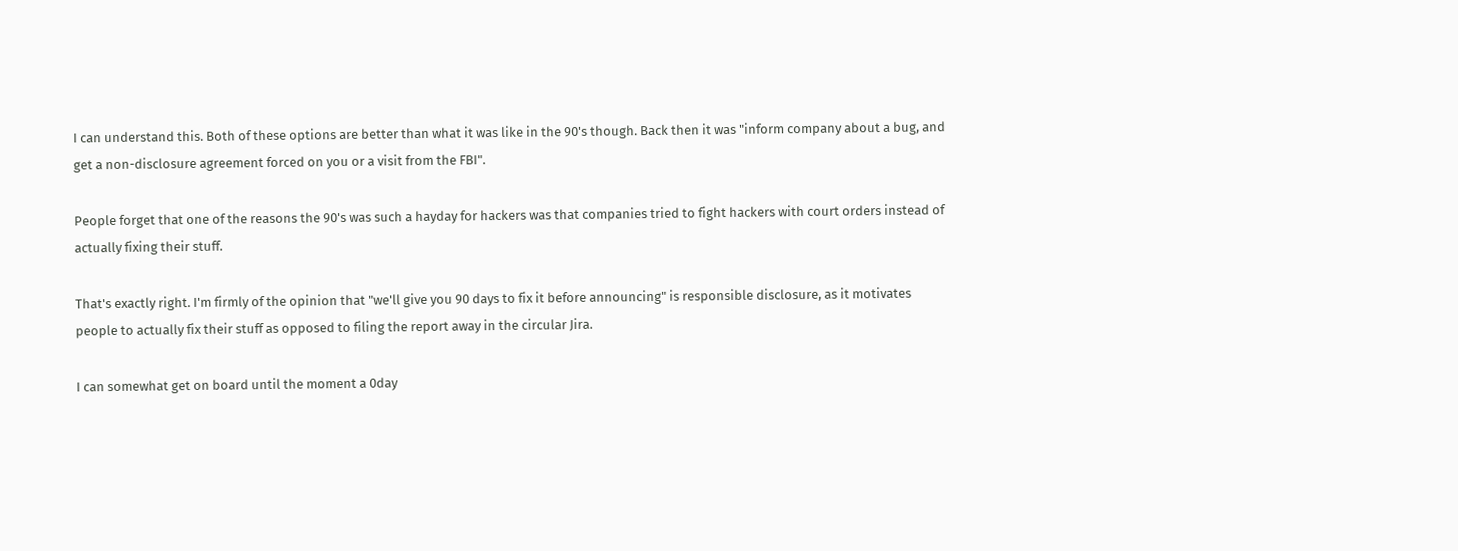I can understand this. Both of these options are better than what it was like in the 90's though. Back then it was "inform company about a bug, and get a non-disclosure agreement forced on you or a visit from the FBI".

People forget that one of the reasons the 90's was such a hayday for hackers was that companies tried to fight hackers with court orders instead of actually fixing their stuff.

That's exactly right. I'm firmly of the opinion that "we'll give you 90 days to fix it before announcing" is responsible disclosure, as it motivates people to actually fix their stuff as opposed to filing the report away in the circular Jira.

I can somewhat get on board until the moment a 0day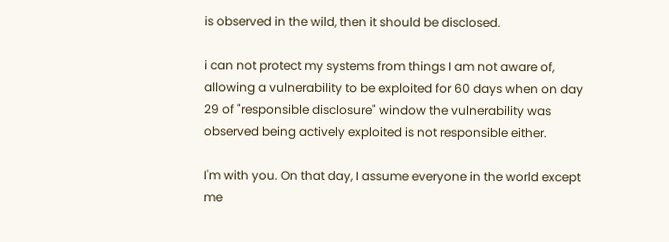is observed in the wild, then it should be disclosed.

i can not protect my systems from things I am not aware of, allowing a vulnerability to be exploited for 60 days when on day 29 of "responsible disclosure" window the vulnerability was observed being actively exploited is not responsible either.

I'm with you. On that day, I assume everyone in the world except me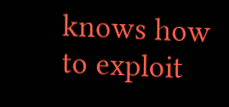knows how to exploit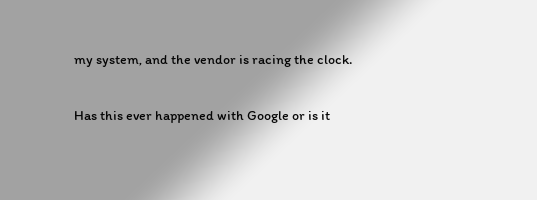my system, and the vendor is racing the clock.

Has this ever happened with Google or is it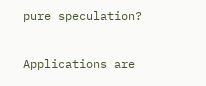pure speculation?

Applications are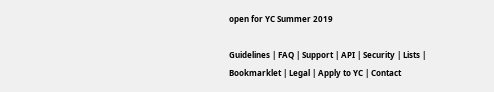open for YC Summer 2019

Guidelines | FAQ | Support | API | Security | Lists | Bookmarklet | Legal | Apply to YC | Contact